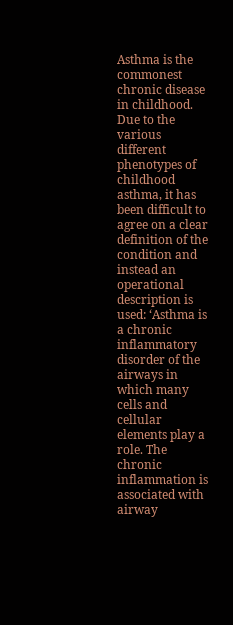Asthma is the commonest chronic disease in childhood. Due to the various different phenotypes of childhood asthma, it has been difficult to agree on a clear definition of the condition and instead an operational description is used: ‘Asthma is a chronic inflammatory disorder of the airways in which many cells and cellular elements play a role. The chronic inflammation is associated with airway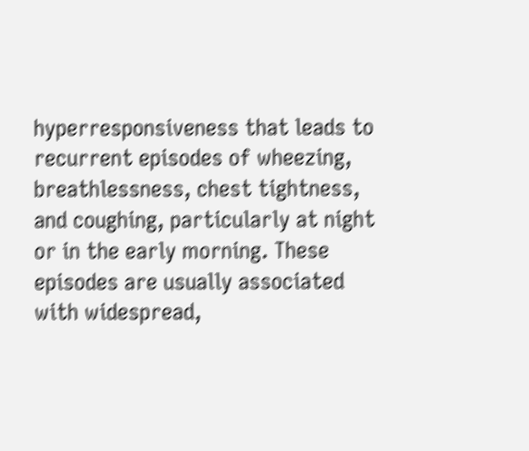hyperresponsiveness that leads to recurrent episodes of wheezing, breathlessness, chest tightness, and coughing, particularly at night or in the early morning. These episodes are usually associated with widespread,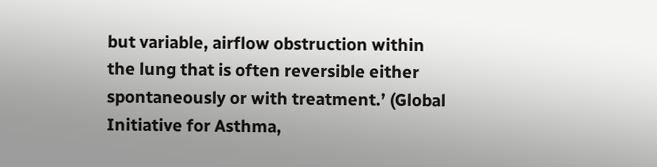but variable, airflow obstruction within the lung that is often reversible either spontaneously or with treatment.’ (Global Initiative for Asthma,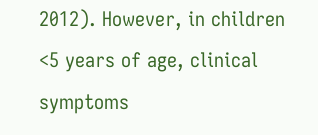2012). However, in children <5 years of age, clinical symptoms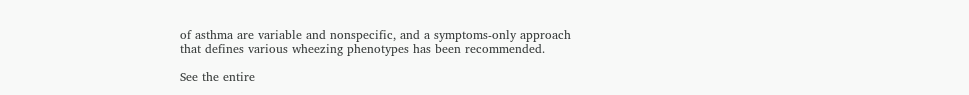of asthma are variable and nonspecific, and a symptoms-only approach that defines various wheezing phenotypes has been recommended.

See the entire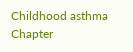Childhood asthma Chapter